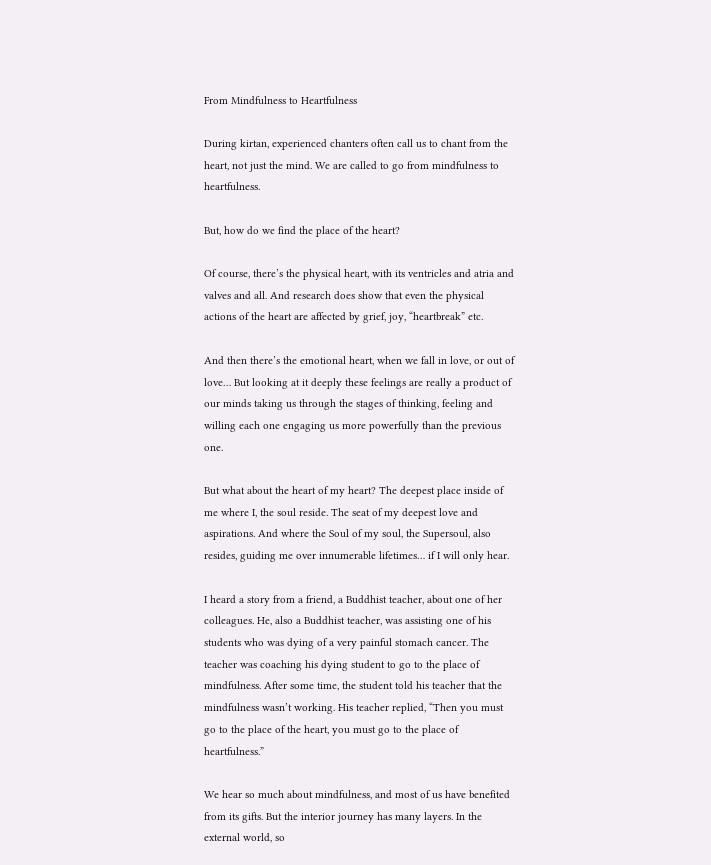From Mindfulness to Heartfulness

During kirtan, experienced chanters often call us to chant from the heart, not just the mind. We are called to go from mindfulness to heartfulness.

But, how do we find the place of the heart?

Of course, there’s the physical heart, with its ventricles and atria and valves and all. And research does show that even the physical actions of the heart are affected by grief, joy, “heartbreak” etc.

And then there’s the emotional heart, when we fall in love, or out of love… But looking at it deeply these feelings are really a product of our minds taking us through the stages of thinking, feeling and willing each one engaging us more powerfully than the previous one.

But what about the heart of my heart? The deepest place inside of me where I, the soul reside. The seat of my deepest love and aspirations. And where the Soul of my soul, the Supersoul, also resides, guiding me over innumerable lifetimes… if I will only hear.

I heard a story from a friend, a Buddhist teacher, about one of her colleagues. He, also a Buddhist teacher, was assisting one of his students who was dying of a very painful stomach cancer. The teacher was coaching his dying student to go to the place of mindfulness. After some time, the student told his teacher that the mindfulness wasn’t working. His teacher replied, “Then you must go to the place of the heart, you must go to the place of heartfulness.”

We hear so much about mindfulness, and most of us have benefited from its gifts. But the interior journey has many layers. In the external world, so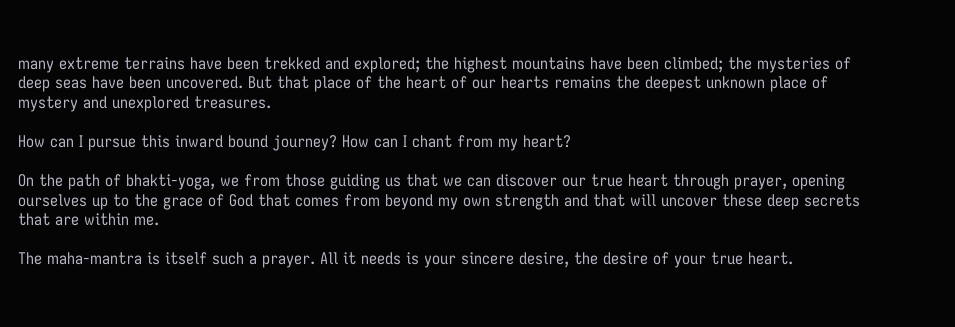many extreme terrains have been trekked and explored; the highest mountains have been climbed; the mysteries of deep seas have been uncovered. But that place of the heart of our hearts remains the deepest unknown place of mystery and unexplored treasures.

How can I pursue this inward bound journey? How can I chant from my heart?

On the path of bhakti-yoga, we from those guiding us that we can discover our true heart through prayer, opening ourselves up to the grace of God that comes from beyond my own strength and that will uncover these deep secrets that are within me.

The maha-mantra is itself such a prayer. All it needs is your sincere desire, the desire of your true heart.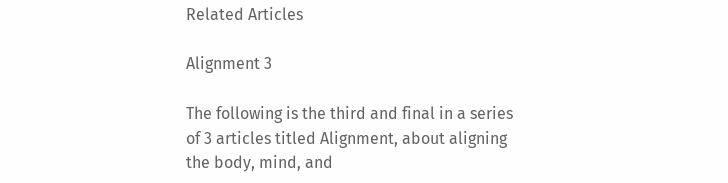Related Articles

Alignment 3

The following is the third and final in a series of 3 articles titled Alignment, about aligning the body, mind, and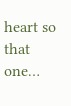heart so that one…